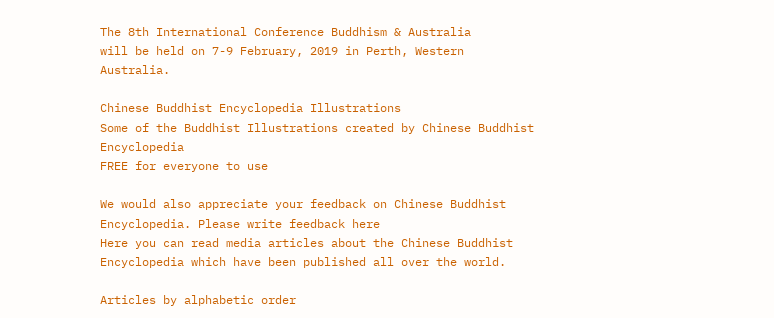The 8th International Conference Buddhism & Australia
will be held on 7-9 February, 2019 in Perth, Western Australia.

Chinese Buddhist Encyclopedia Illustrations
Some of the Buddhist Illustrations created by Chinese Buddhist Encyclopedia
FREE for everyone to use

We would also appreciate your feedback on Chinese Buddhist Encyclopedia. Please write feedback here
Here you can read media articles about the Chinese Buddhist Encyclopedia which have been published all over the world.

Articles by alphabetic order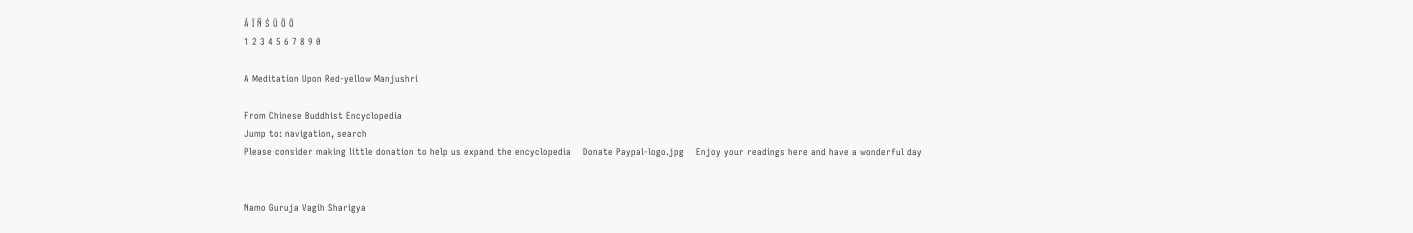Ā Ī Ñ Ś Ū Ö Ō
1 2 3 4 5 6 7 8 9 0

A Meditation Upon Red-yellow Manjushri

From Chinese Buddhist Encyclopedia
Jump to: navigation, search
Please consider making little donation to help us expand the encyclopedia    Donate Paypal-logo.jpg    Enjoy your readings here and have a wonderful day


Namo Guruja Vagih Sharigya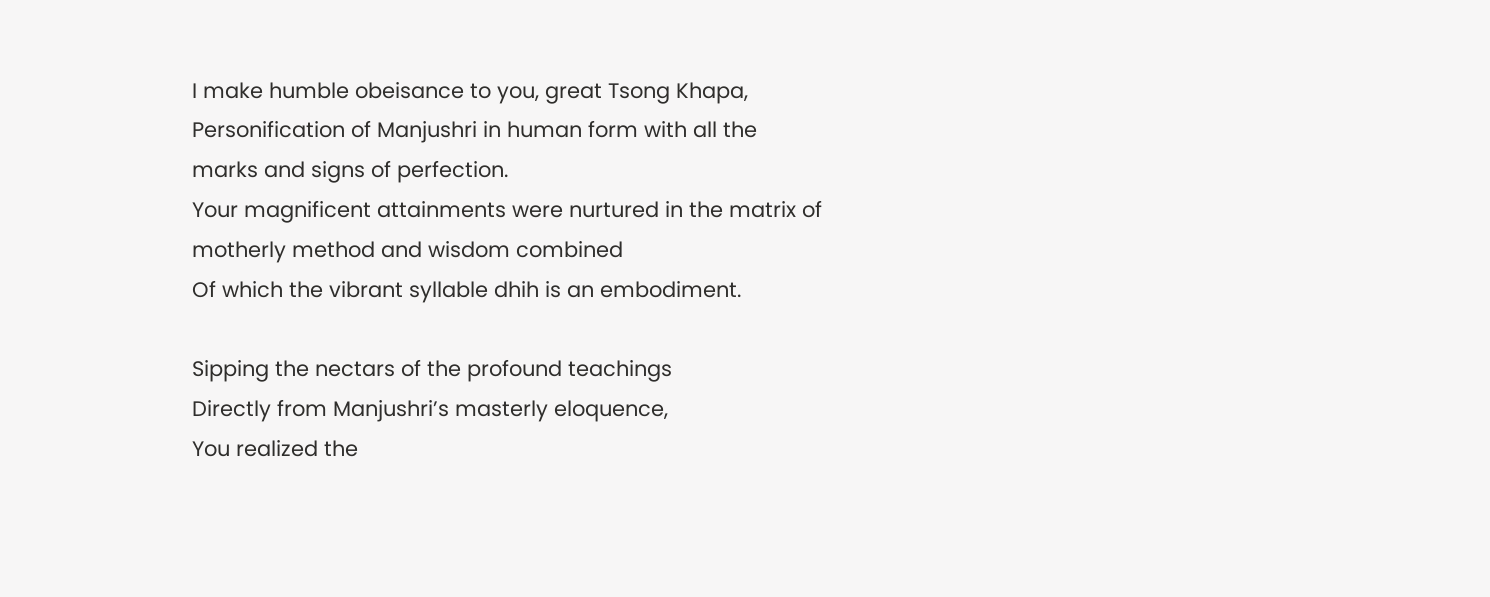I make humble obeisance to you, great Tsong Khapa,
Personification of Manjushri in human form with all the
marks and signs of perfection.
Your magnificent attainments were nurtured in the matrix of
motherly method and wisdom combined
Of which the vibrant syllable dhih is an embodiment.

Sipping the nectars of the profound teachings
Directly from Manjushri’s masterly eloquence,
You realized the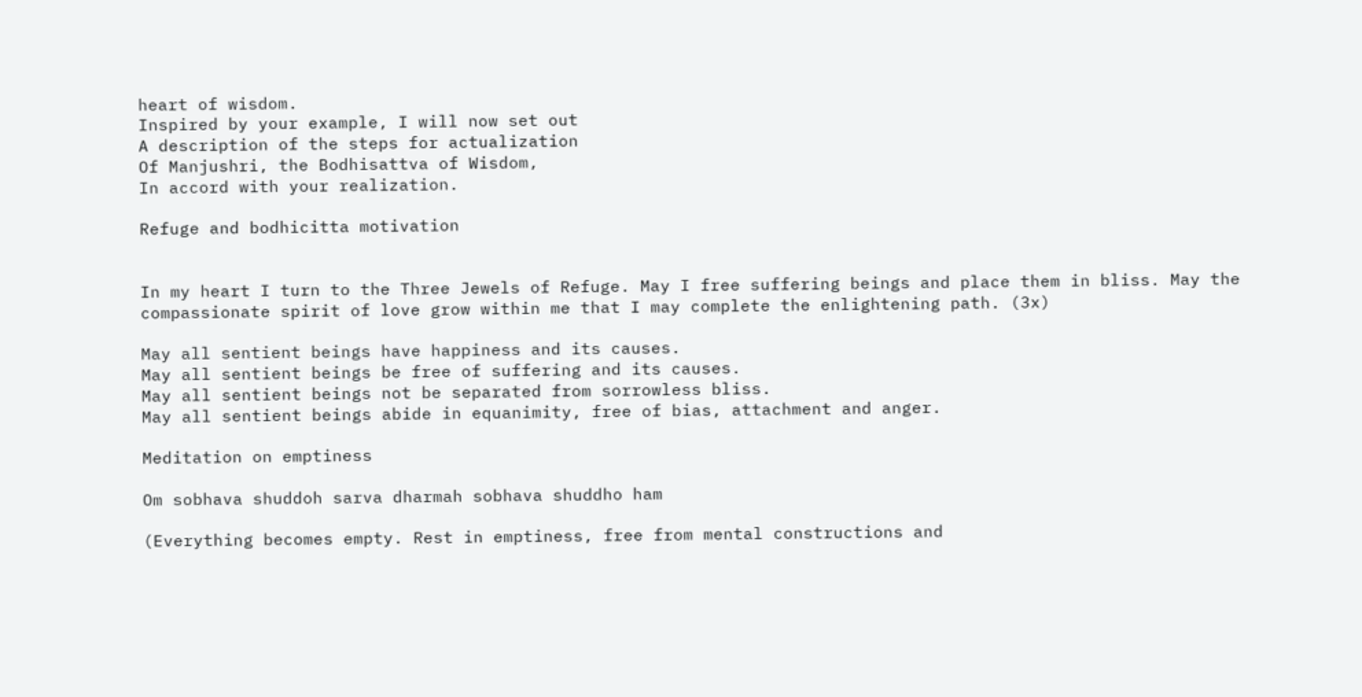heart of wisdom.
Inspired by your example, I will now set out
A description of the steps for actualization
Of Manjushri, the Bodhisattva of Wisdom,
In accord with your realization.

Refuge and bodhicitta motivation


In my heart I turn to the Three Jewels of Refuge. May I free suffering beings and place them in bliss. May the compassionate spirit of love grow within me that I may complete the enlightening path. (3x)

May all sentient beings have happiness and its causes.
May all sentient beings be free of suffering and its causes.
May all sentient beings not be separated from sorrowless bliss.
May all sentient beings abide in equanimity, free of bias, attachment and anger.

Meditation on emptiness

Om sobhava shuddoh sarva dharmah sobhava shuddho ham

(Everything becomes empty. Rest in emptiness, free from mental constructions and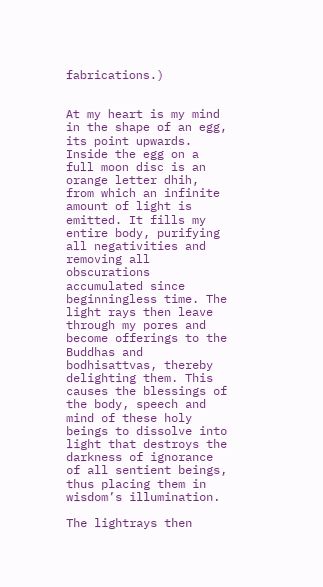fabrications.)


At my heart is my mind in the shape of an egg, its point upwards. Inside the egg on a full moon disc is an orange letter dhih, from which an infinite amount of light is emitted. It fills my entire body, purifying all negativities and removing all obscurations accumulated since beginningless time. The light rays then leave through my pores and become offerings to the Buddhas and bodhisattvas, thereby delighting them. This causes the blessings of the body, speech and mind of these holy beings to dissolve into light that destroys the darkness of ignorance of all sentient beings, thus placing them in wisdom’s illumination.

The lightrays then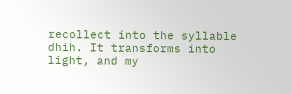recollect into the syllable dhih. It transforms into light, and my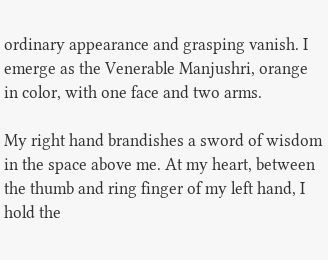ordinary appearance and grasping vanish. I emerge as the Venerable Manjushri, orange in color, with one face and two arms.

My right hand brandishes a sword of wisdom in the space above me. At my heart, between the thumb and ring finger of my left hand, I hold the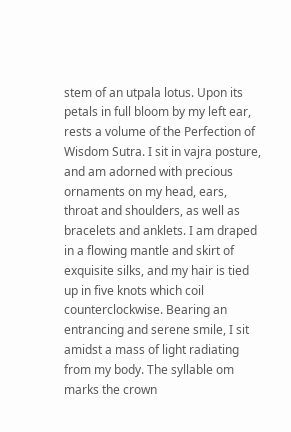stem of an utpala lotus. Upon its petals in full bloom by my left ear, rests a volume of the Perfection of Wisdom Sutra. I sit in vajra posture, and am adorned with precious ornaments on my head, ears, throat and shoulders, as well as bracelets and anklets. I am draped in a flowing mantle and skirt of exquisite silks, and my hair is tied up in five knots which coil counterclockwise. Bearing an entrancing and serene smile, I sit amidst a mass of light radiating from my body. The syllable om marks the crown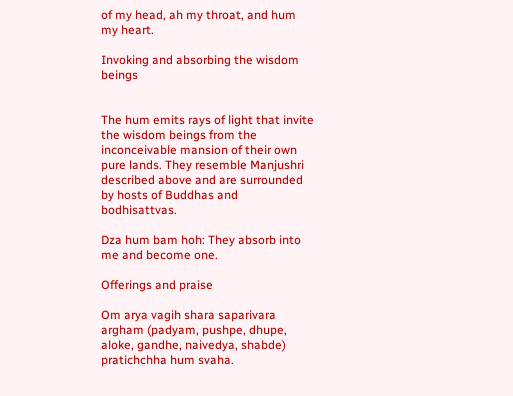of my head, ah my throat, and hum my heart.

Invoking and absorbing the wisdom beings


The hum emits rays of light that invite the wisdom beings from the inconceivable mansion of their own pure lands. They resemble Manjushri described above and are surrounded by hosts of Buddhas and bodhisattvas.

Dza hum bam hoh: They absorb into me and become one.

Offerings and praise

Om arya vagih shara saparivara argham (padyam, pushpe, dhupe, aloke, gandhe, naivedya, shabde) pratichchha hum svaha.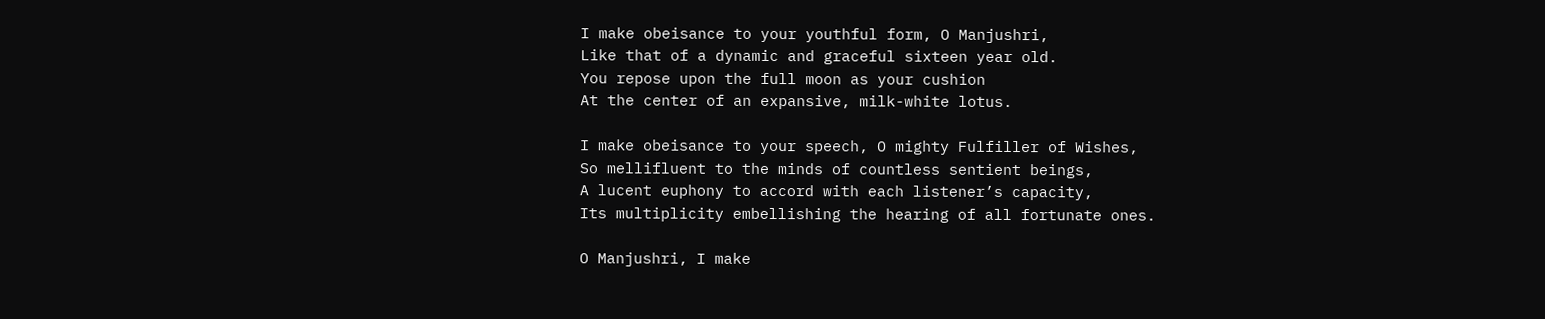I make obeisance to your youthful form, O Manjushri,
Like that of a dynamic and graceful sixteen year old.
You repose upon the full moon as your cushion
At the center of an expansive, milk-white lotus.

I make obeisance to your speech, O mighty Fulfiller of Wishes,
So mellifluent to the minds of countless sentient beings,
A lucent euphony to accord with each listener’s capacity,
Its multiplicity embellishing the hearing of all fortunate ones.

O Manjushri, I make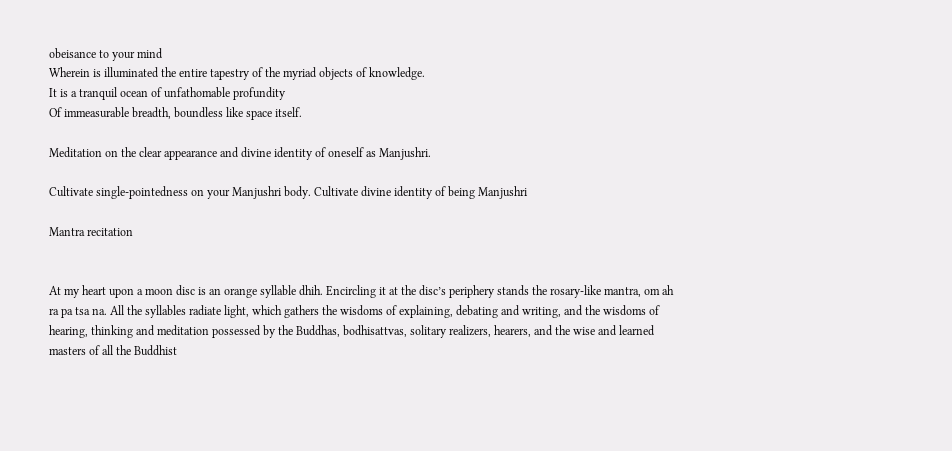obeisance to your mind
Wherein is illuminated the entire tapestry of the myriad objects of knowledge.
It is a tranquil ocean of unfathomable profundity
Of immeasurable breadth, boundless like space itself.

Meditation on the clear appearance and divine identity of oneself as Manjushri.

Cultivate single-pointedness on your Manjushri body. Cultivate divine identity of being Manjushri

Mantra recitation


At my heart upon a moon disc is an orange syllable dhih. Encircling it at the disc’s periphery stands the rosary-like mantra, om ah ra pa tsa na. All the syllables radiate light, which gathers the wisdoms of explaining, debating and writing, and the wisdoms of hearing, thinking and meditation possessed by the Buddhas, bodhisattvas, solitary realizers, hearers, and the wise and learned masters of all the Buddhist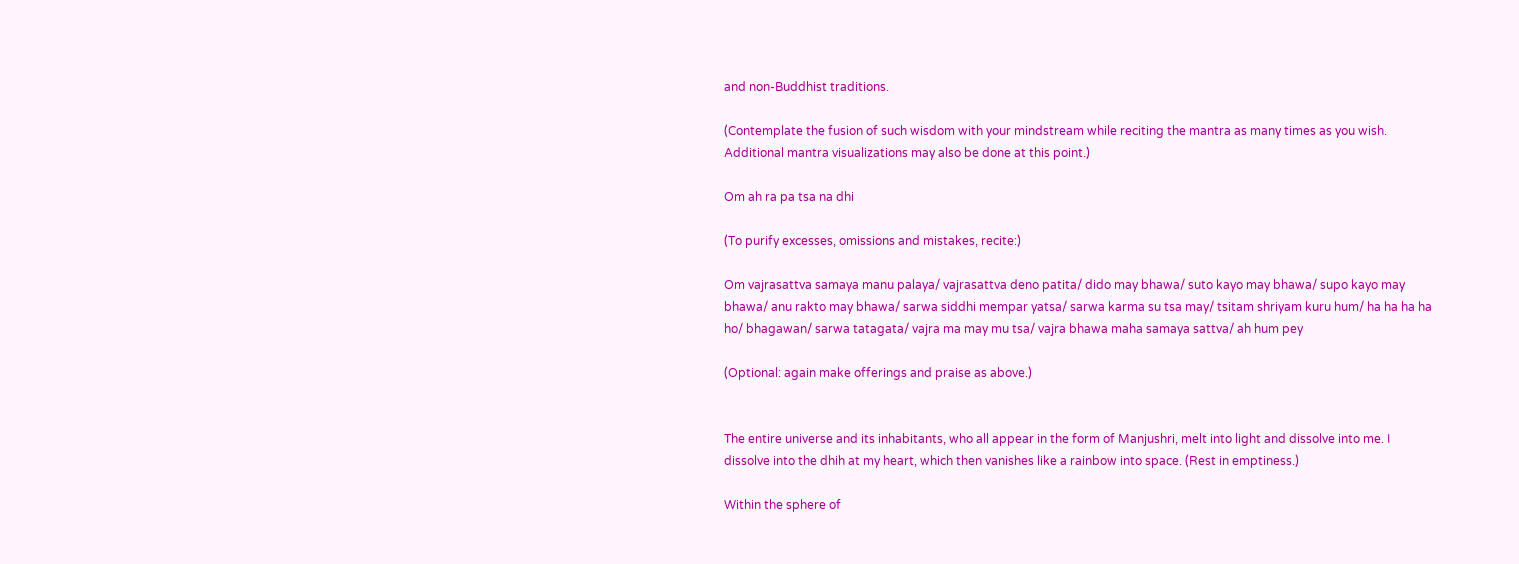and non-Buddhist traditions.

(Contemplate the fusion of such wisdom with your mindstream while reciting the mantra as many times as you wish. Additional mantra visualizations may also be done at this point.)

Om ah ra pa tsa na dhi

(To purify excesses, omissions and mistakes, recite:)

Om vajrasattva samaya manu palaya/ vajrasattva deno patita/ dido may bhawa/ suto kayo may bhawa/ supo kayo may bhawa/ anu rakto may bhawa/ sarwa siddhi mempar yatsa/ sarwa karma su tsa may/ tsitam shriyam kuru hum/ ha ha ha ha ho/ bhagawan/ sarwa tatagata/ vajra ma may mu tsa/ vajra bhawa maha samaya sattva/ ah hum pey

(Optional: again make offerings and praise as above.)


The entire universe and its inhabitants, who all appear in the form of Manjushri, melt into light and dissolve into me. I dissolve into the dhih at my heart, which then vanishes like a rainbow into space. (Rest in emptiness.)

Within the sphere of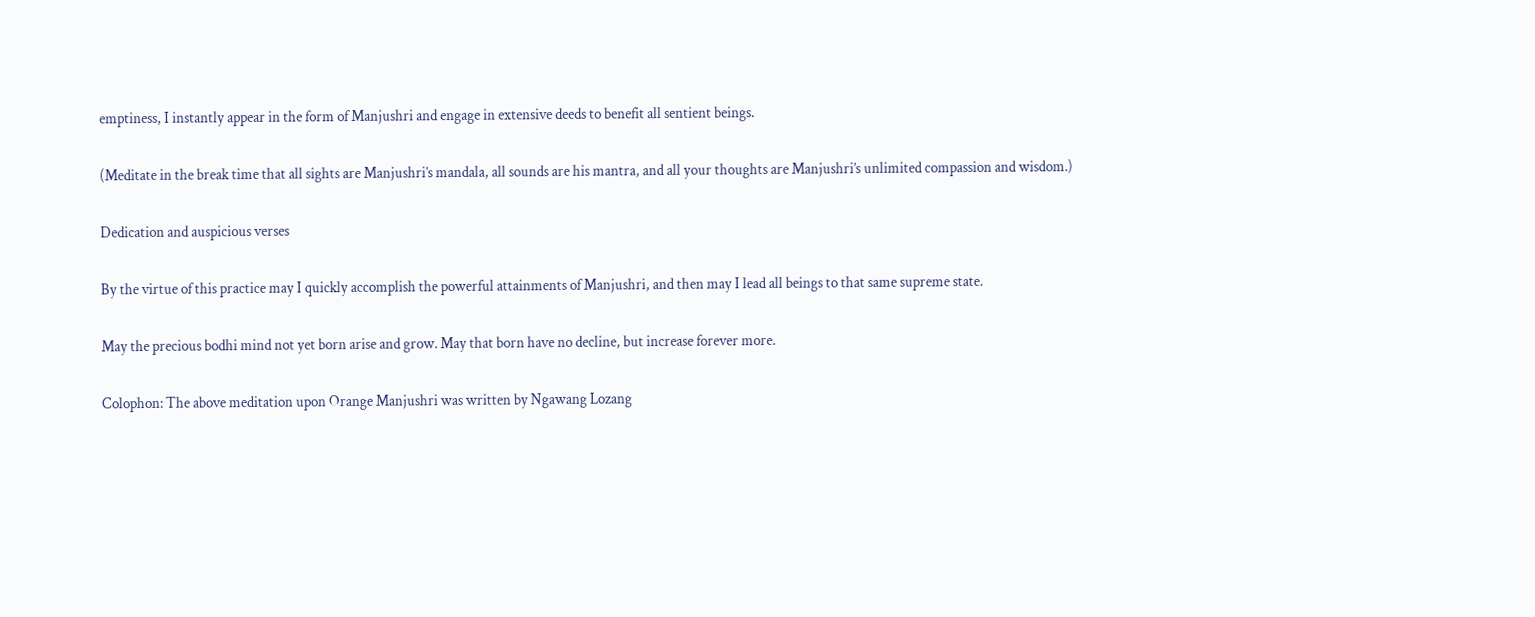emptiness, I instantly appear in the form of Manjushri and engage in extensive deeds to benefit all sentient beings.

(Meditate in the break time that all sights are Manjushri’s mandala, all sounds are his mantra, and all your thoughts are Manjushri’s unlimited compassion and wisdom.)

Dedication and auspicious verses

By the virtue of this practice may I quickly accomplish the powerful attainments of Manjushri, and then may I lead all beings to that same supreme state.

May the precious bodhi mind not yet born arise and grow. May that born have no decline, but increase forever more.

Colophon: The above meditation upon Orange Manjushri was written by Ngawang Lozang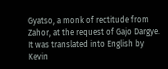Gyatso, a monk of rectitude from Zahor, at the request of Gajo Dargye. It was translated into English by Kevin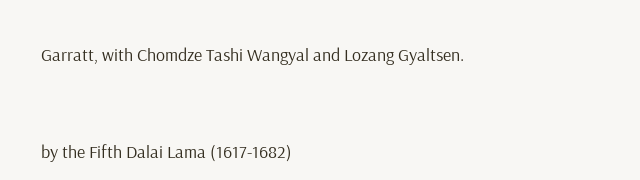Garratt, with Chomdze Tashi Wangyal and Lozang Gyaltsen.


by the Fifth Dalai Lama (1617-1682)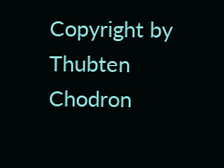Copyright by Thubten Chodron